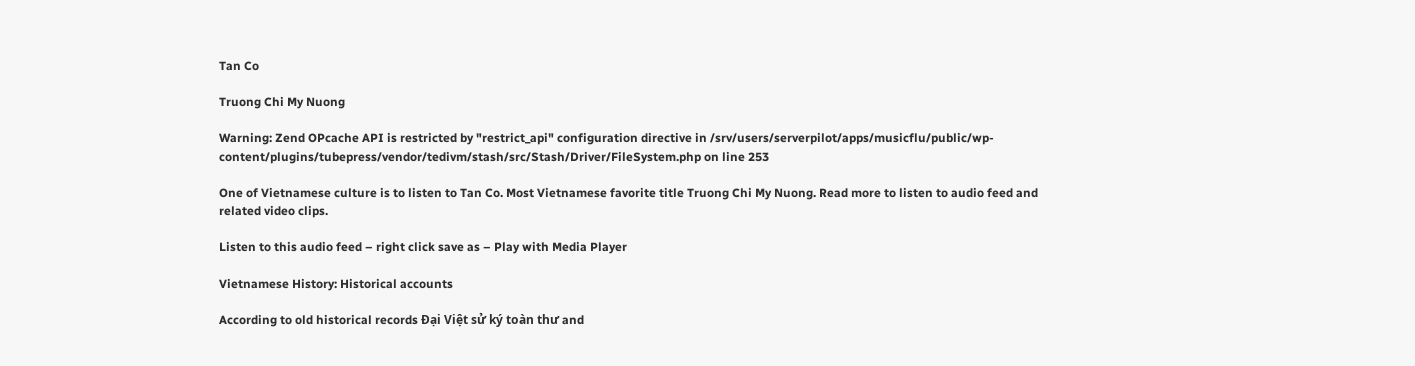Tan Co

Truong Chi My Nuong

Warning: Zend OPcache API is restricted by "restrict_api" configuration directive in /srv/users/serverpilot/apps/musicflu/public/wp-content/plugins/tubepress/vendor/tedivm/stash/src/Stash/Driver/FileSystem.php on line 253

One of Vietnamese culture is to listen to Tan Co. Most Vietnamese favorite title Truong Chi My Nuong. Read more to listen to audio feed and related video clips.

Listen to this audio feed – right click save as – Play with Media Player

Vietnamese History: Historical accounts

According to old historical records Đại Việt sử ký toàn thư and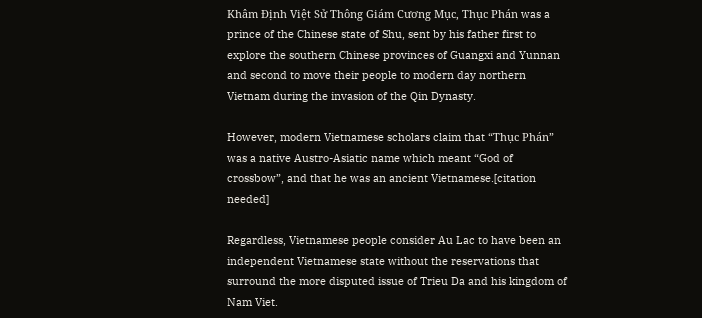Khâm Định Việt Sử Thông Giám Cương Mục, Thục Phán was a prince of the Chinese state of Shu, sent by his father first to explore the southern Chinese provinces of Guangxi and Yunnan and second to move their people to modern day northern Vietnam during the invasion of the Qin Dynasty.

However, modern Vietnamese scholars claim that “Thục Phán” was a native Austro-Asiatic name which meant “God of crossbow”, and that he was an ancient Vietnamese.[citation needed]

Regardless, Vietnamese people consider Au Lac to have been an independent Vietnamese state without the reservations that surround the more disputed issue of Trieu Da and his kingdom of Nam Viet.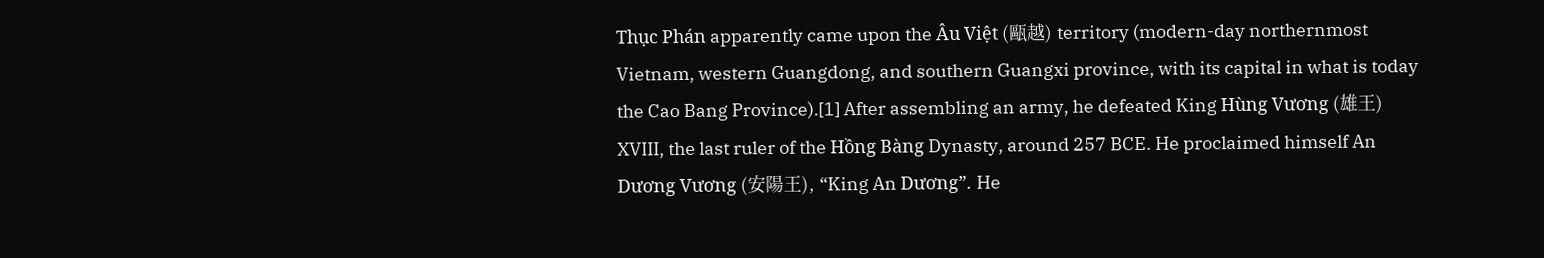Thục Phán apparently came upon the Âu Việt (甌越) territory (modern-day northernmost Vietnam, western Guangdong, and southern Guangxi province, with its capital in what is today the Cao Bang Province).[1] After assembling an army, he defeated King Hùng Vương (雄王) XVIII, the last ruler of the Hồng Bàng Dynasty, around 257 BCE. He proclaimed himself An Dương Vương (安陽王), “King An Dương”. He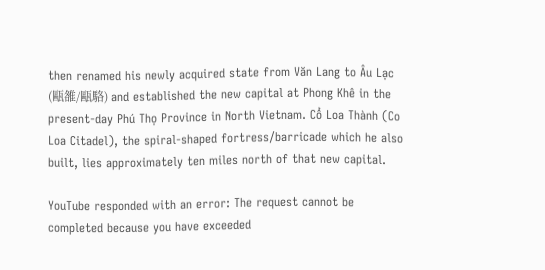then renamed his newly acquired state from Văn Lang to Âu Lạc (甌雒/甌駱) and established the new capital at Phong Khê in the present-day Phú Thọ Province in North Vietnam. Cổ Loa Thành (Co Loa Citadel), the spiral-shaped fortress/barricade which he also built, lies approximately ten miles north of that new capital.

YouTube responded with an error: The request cannot be completed because you have exceeded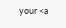your <a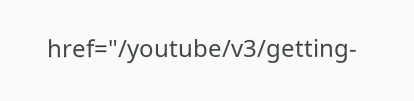href="/youtube/v3/getting-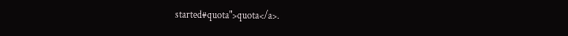started#quota">quota</a>.